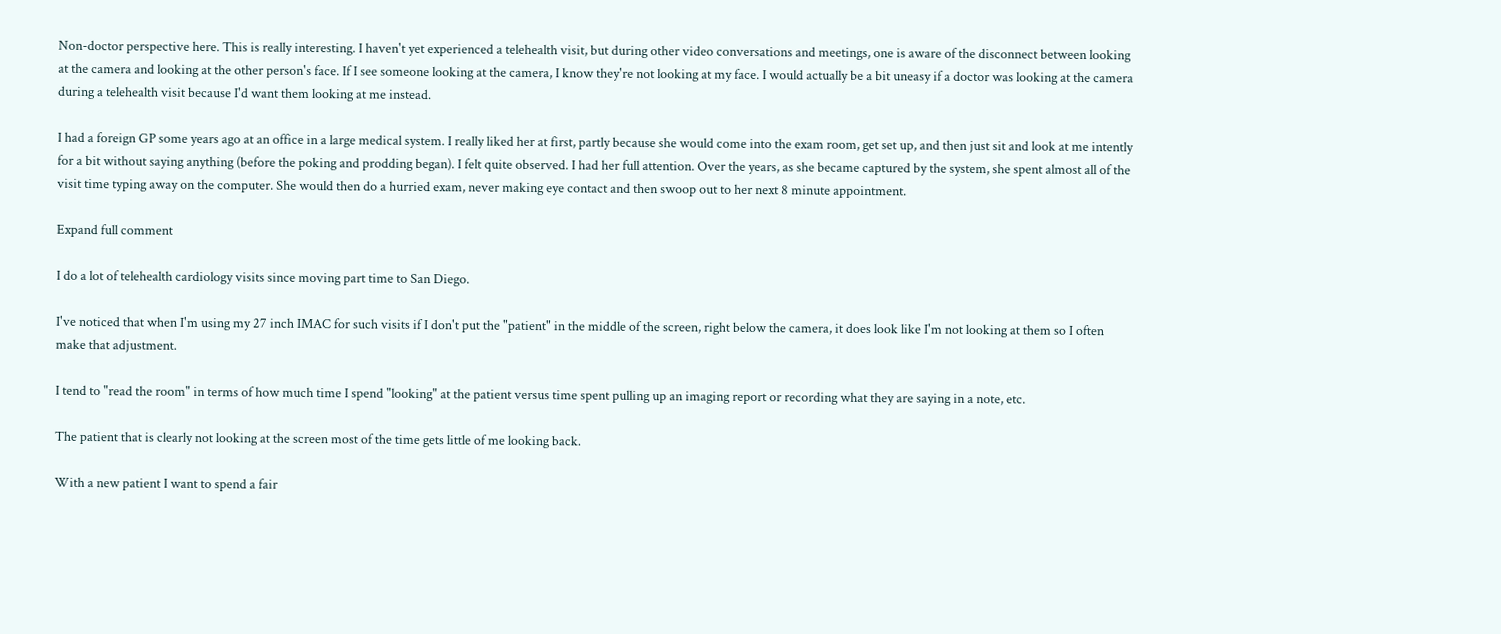Non-doctor perspective here. This is really interesting. I haven't yet experienced a telehealth visit, but during other video conversations and meetings, one is aware of the disconnect between looking at the camera and looking at the other person's face. If I see someone looking at the camera, I know they're not looking at my face. I would actually be a bit uneasy if a doctor was looking at the camera during a telehealth visit because I'd want them looking at me instead.

I had a foreign GP some years ago at an office in a large medical system. I really liked her at first, partly because she would come into the exam room, get set up, and then just sit and look at me intently for a bit without saying anything (before the poking and prodding began). I felt quite observed. I had her full attention. Over the years, as she became captured by the system, she spent almost all of the visit time typing away on the computer. She would then do a hurried exam, never making eye contact and then swoop out to her next 8 minute appointment.

Expand full comment

I do a lot of telehealth cardiology visits since moving part time to San Diego.

I've noticed that when I'm using my 27 inch IMAC for such visits if I don't put the "patient" in the middle of the screen, right below the camera, it does look like I'm not looking at them so I often make that adjustment.

I tend to "read the room" in terms of how much time I spend "looking" at the patient versus time spent pulling up an imaging report or recording what they are saying in a note, etc.

The patient that is clearly not looking at the screen most of the time gets little of me looking back.

With a new patient I want to spend a fair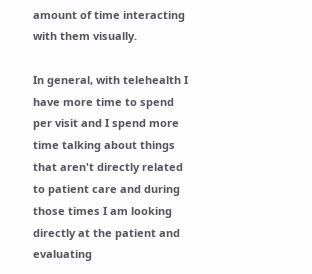amount of time interacting with them visually.

In general, with telehealth I have more time to spend per visit and I spend more time talking about things that aren't directly related to patient care and during those times I am looking directly at the patient and evaluating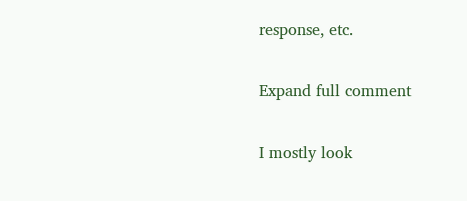response, etc.

Expand full comment

I mostly look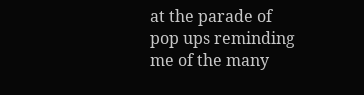at the parade of pop ups reminding me of the many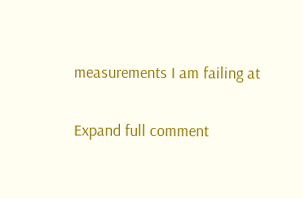measurements I am failing at

Expand full comment